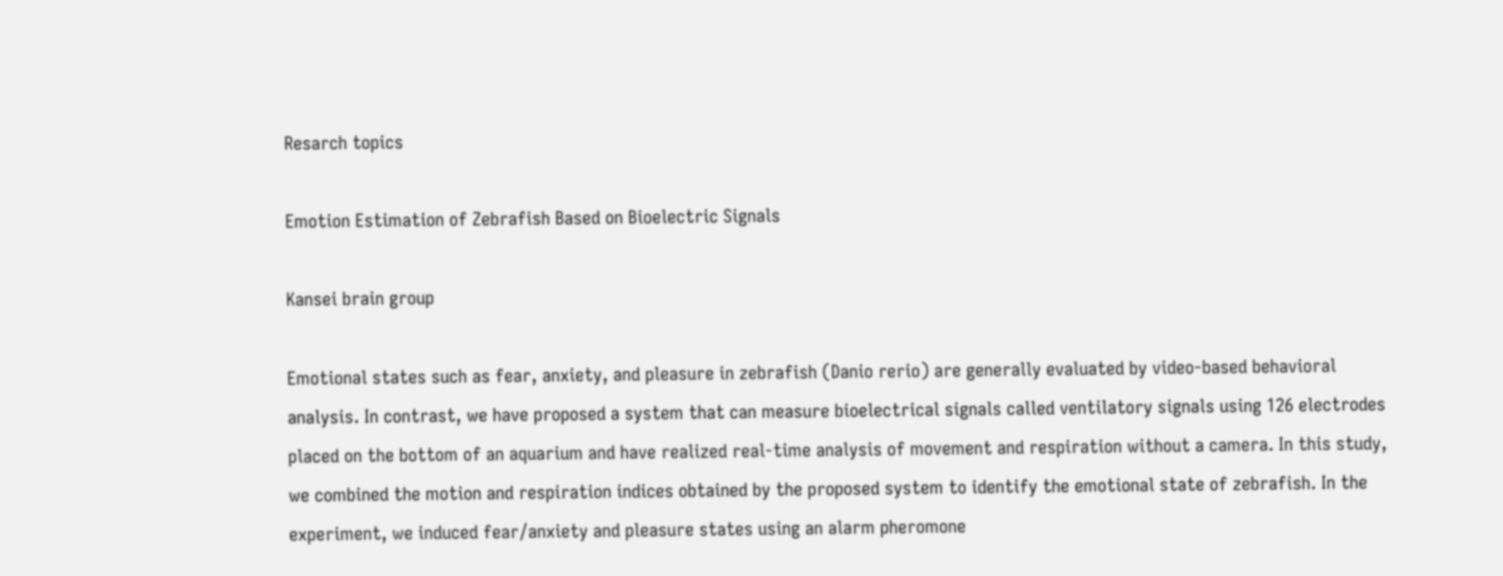Resarch topics

Emotion Estimation of Zebrafish Based on Bioelectric Signals

Kansei brain group

Emotional states such as fear, anxiety, and pleasure in zebrafish (Danio rerio) are generally evaluated by video-based behavioral analysis. In contrast, we have proposed a system that can measure bioelectrical signals called ventilatory signals using 126 electrodes placed on the bottom of an aquarium and have realized real-time analysis of movement and respiration without a camera. In this study, we combined the motion and respiration indices obtained by the proposed system to identify the emotional state of zebrafish. In the experiment, we induced fear/anxiety and pleasure states using an alarm pheromone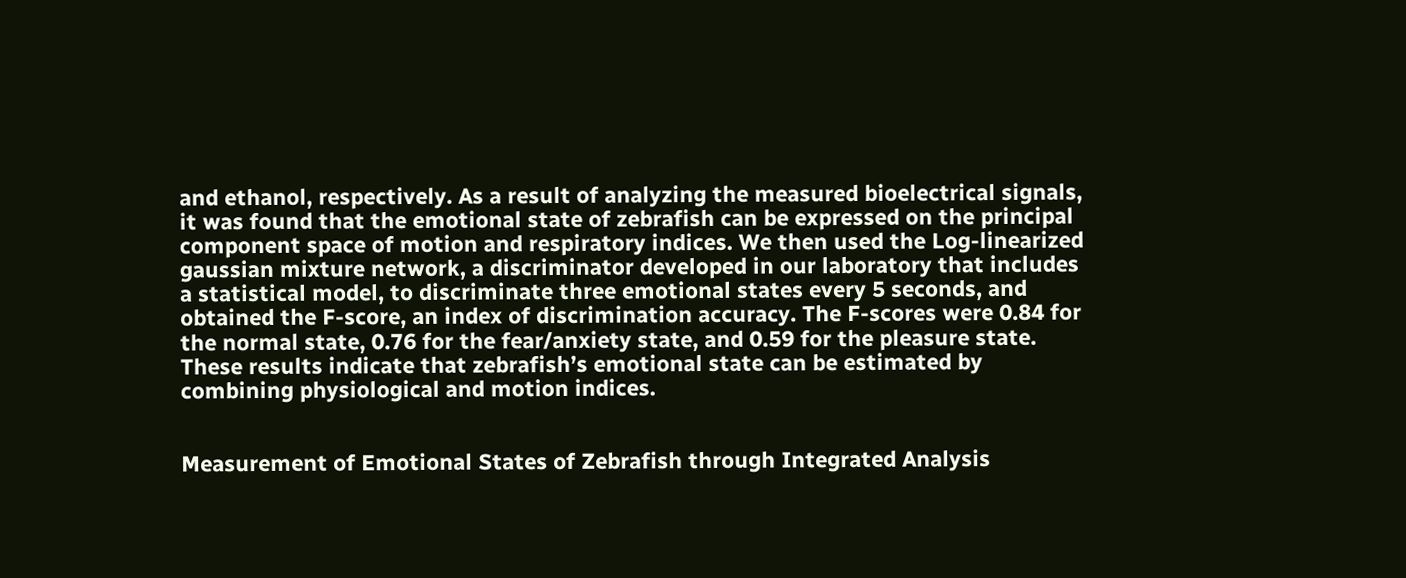and ethanol, respectively. As a result of analyzing the measured bioelectrical signals, it was found that the emotional state of zebrafish can be expressed on the principal component space of motion and respiratory indices. We then used the Log-linearized gaussian mixture network, a discriminator developed in our laboratory that includes a statistical model, to discriminate three emotional states every 5 seconds, and obtained the F-score, an index of discrimination accuracy. The F-scores were 0.84 for the normal state, 0.76 for the fear/anxiety state, and 0.59 for the pleasure state. These results indicate that zebrafish’s emotional state can be estimated by combining physiological and motion indices.


Measurement of Emotional States of Zebrafish through Integrated Analysis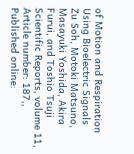of Motion and Respiration Using Bioelectric Signals
Zu Soh, Motoki Matsuno, Masayuki Yoshida, Akira Furui, and Toshio Tsuji
Scientific Reports, volume 11, Article number: 187,, Published online: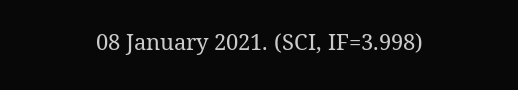08 January 2021. (SCI, IF=3.998)